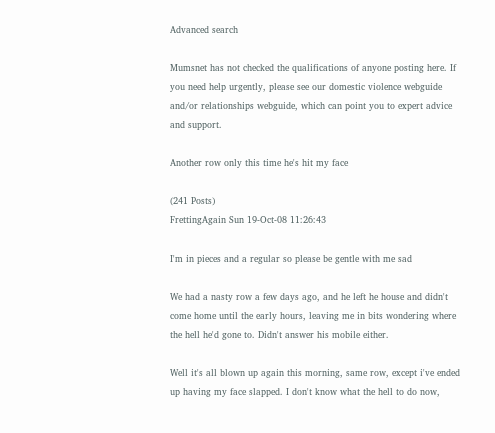Advanced search

Mumsnet has not checked the qualifications of anyone posting here. If you need help urgently, please see our domestic violence webguide and/or relationships webguide, which can point you to expert advice and support.

Another row only this time he's hit my face

(241 Posts)
FrettingAgain Sun 19-Oct-08 11:26:43

I'm in pieces and a regular so please be gentle with me sad

We had a nasty row a few days ago, and he left he house and didn't come home until the early hours, leaving me in bits wondering where the hell he'd gone to. Didn't answer his mobile either.

Well it's all blown up again this morning, same row, except i've ended up having my face slapped. I don't know what the hell to do now,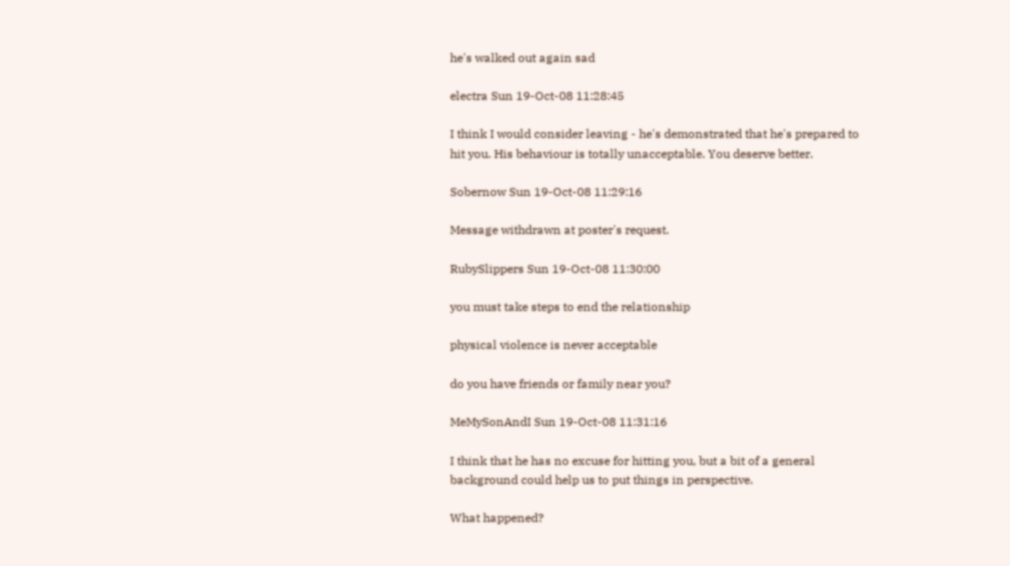he's walked out again sad

electra Sun 19-Oct-08 11:28:45

I think I would consider leaving - he's demonstrated that he's prepared to hit you. His behaviour is totally unacceptable. You deserve better.

Sobernow Sun 19-Oct-08 11:29:16

Message withdrawn at poster's request.

RubySlippers Sun 19-Oct-08 11:30:00

you must take steps to end the relationship

physical violence is never acceptable

do you have friends or family near you?

MeMySonAndI Sun 19-Oct-08 11:31:16

I think that he has no excuse for hitting you, but a bit of a general background could help us to put things in perspective.

What happened?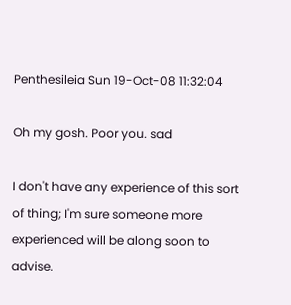Penthesileia Sun 19-Oct-08 11:32:04

Oh my gosh. Poor you. sad

I don't have any experience of this sort of thing; I'm sure someone more experienced will be along soon to advise.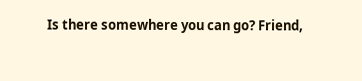Is there somewhere you can go? Friend,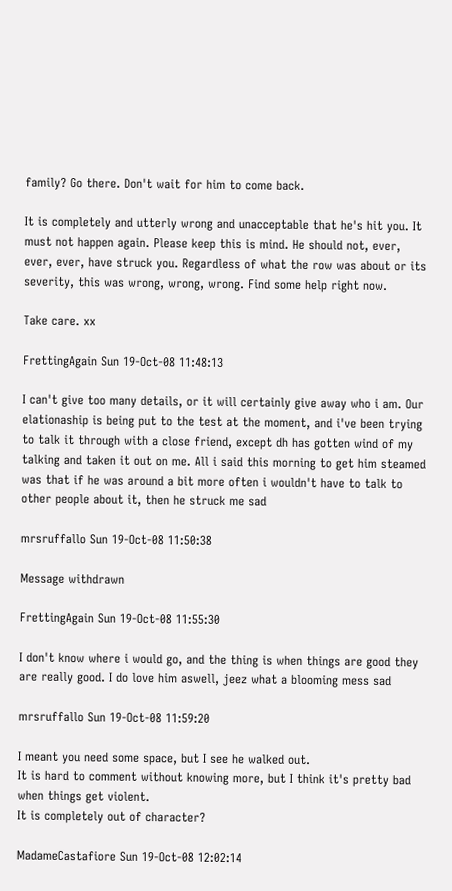family? Go there. Don't wait for him to come back.

It is completely and utterly wrong and unacceptable that he's hit you. It must not happen again. Please keep this is mind. He should not, ever, ever, ever, have struck you. Regardless of what the row was about or its severity, this was wrong, wrong, wrong. Find some help right now.

Take care. xx

FrettingAgain Sun 19-Oct-08 11:48:13

I can't give too many details, or it will certainly give away who i am. Our elationaship is being put to the test at the moment, and i've been trying to talk it through with a close friend, except dh has gotten wind of my talking and taken it out on me. All i said this morning to get him steamed was that if he was around a bit more often i wouldn't have to talk to other people about it, then he struck me sad

mrsruffallo Sun 19-Oct-08 11:50:38

Message withdrawn

FrettingAgain Sun 19-Oct-08 11:55:30

I don't know where i would go, and the thing is when things are good they are really good. I do love him aswell, jeez what a blooming mess sad

mrsruffallo Sun 19-Oct-08 11:59:20

I meant you need some space, but I see he walked out.
It is hard to comment without knowing more, but I think it's pretty bad when things get violent.
It is completely out of character?

MadameCastafiore Sun 19-Oct-08 12:02:14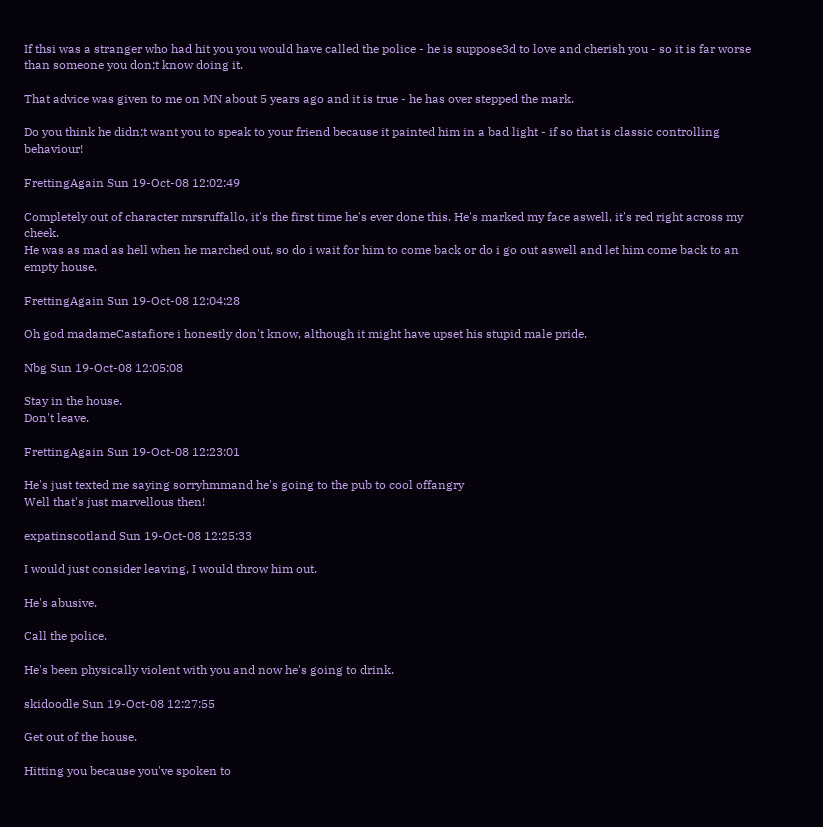If thsi was a stranger who had hit you you would have called the police - he is suppose3d to love and cherish you - so it is far worse than someone you don;t know doing it.

That advice was given to me on MN about 5 years ago and it is true - he has over stepped the mark.

Do you think he didn;t want you to speak to your friend because it painted him in a bad light - if so that is classic controlling behaviour!

FrettingAgain Sun 19-Oct-08 12:02:49

Completely out of character mrsruffallo, it's the first time he's ever done this. He's marked my face aswell, it's red right across my cheek.
He was as mad as hell when he marched out, so do i wait for him to come back or do i go out aswell and let him come back to an empty house.

FrettingAgain Sun 19-Oct-08 12:04:28

Oh god madameCastafiore i honestly don't know, although it might have upset his stupid male pride.

Nbg Sun 19-Oct-08 12:05:08

Stay in the house.
Don't leave.

FrettingAgain Sun 19-Oct-08 12:23:01

He's just texted me saying sorryhmmand he's going to the pub to cool offangry
Well that's just marvellous then!

expatinscotland Sun 19-Oct-08 12:25:33

I would just consider leaving, I would throw him out.

He's abusive.

Call the police.

He's been physically violent with you and now he's going to drink.

skidoodle Sun 19-Oct-08 12:27:55

Get out of the house.

Hitting you because you've spoken to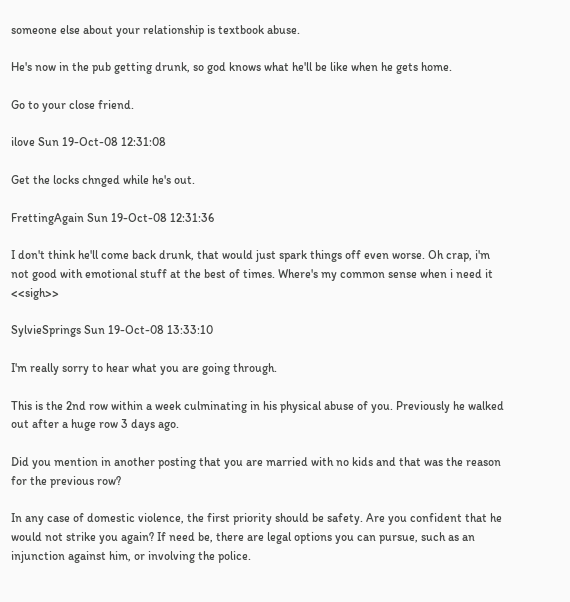someone else about your relationship is textbook abuse.

He's now in the pub getting drunk, so god knows what he'll be like when he gets home.

Go to your close friend.

ilove Sun 19-Oct-08 12:31:08

Get the locks chnged while he's out.

FrettingAgain Sun 19-Oct-08 12:31:36

I don't think he'll come back drunk, that would just spark things off even worse. Oh crap, i'm not good with emotional stuff at the best of times. Where's my common sense when i need it <<sigh>>

SylvieSprings Sun 19-Oct-08 13:33:10

I'm really sorry to hear what you are going through.

This is the 2nd row within a week culminating in his physical abuse of you. Previously he walked out after a huge row 3 days ago.

Did you mention in another posting that you are married with no kids and that was the reason for the previous row?

In any case of domestic violence, the first priority should be safety. Are you confident that he would not strike you again? If need be, there are legal options you can pursue, such as an injunction against him, or involving the police.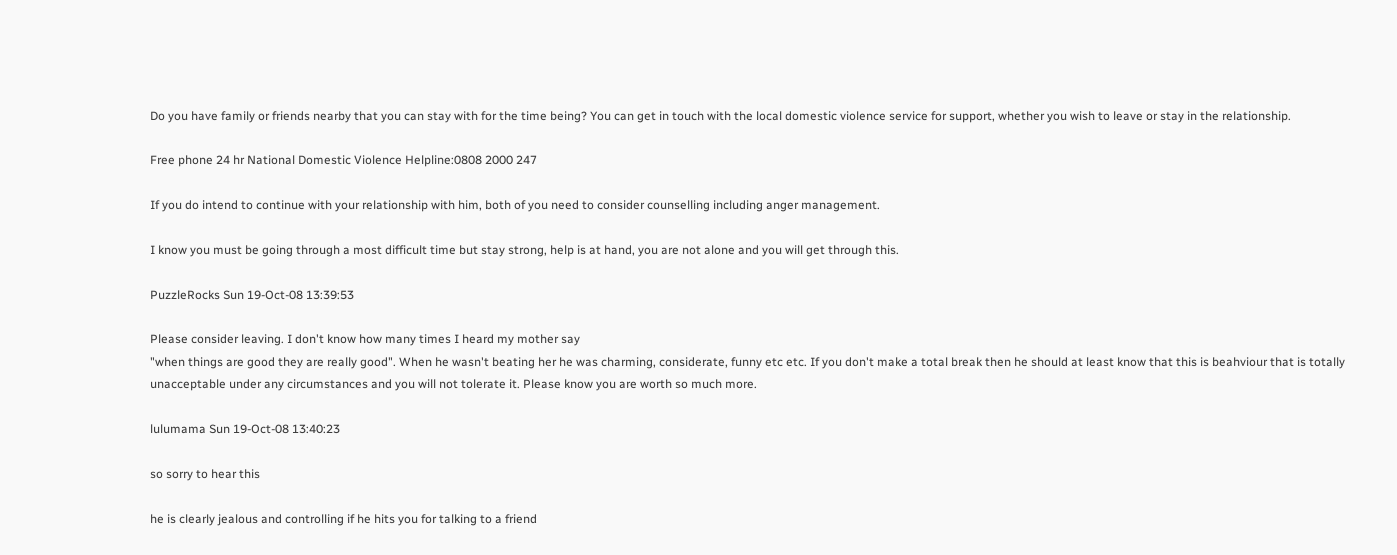Do you have family or friends nearby that you can stay with for the time being? You can get in touch with the local domestic violence service for support, whether you wish to leave or stay in the relationship.

Free phone 24 hr National Domestic Violence Helpline:0808 2000 247

If you do intend to continue with your relationship with him, both of you need to consider counselling including anger management.

I know you must be going through a most difficult time but stay strong, help is at hand, you are not alone and you will get through this.

PuzzleRocks Sun 19-Oct-08 13:39:53

Please consider leaving. I don't know how many times I heard my mother say
"when things are good they are really good". When he wasn't beating her he was charming, considerate, funny etc etc. If you don't make a total break then he should at least know that this is beahviour that is totally unacceptable under any circumstances and you will not tolerate it. Please know you are worth so much more.

lulumama Sun 19-Oct-08 13:40:23

so sorry to hear this

he is clearly jealous and controlling if he hits you for talking to a friend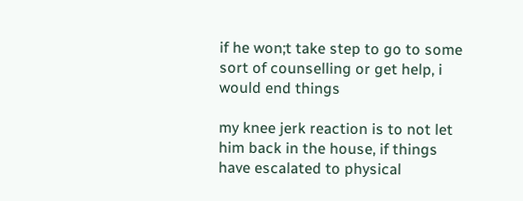if he won;t take step to go to some sort of counselling or get help, i would end things

my knee jerk reaction is to not let him back in the house, if things have escalated to physical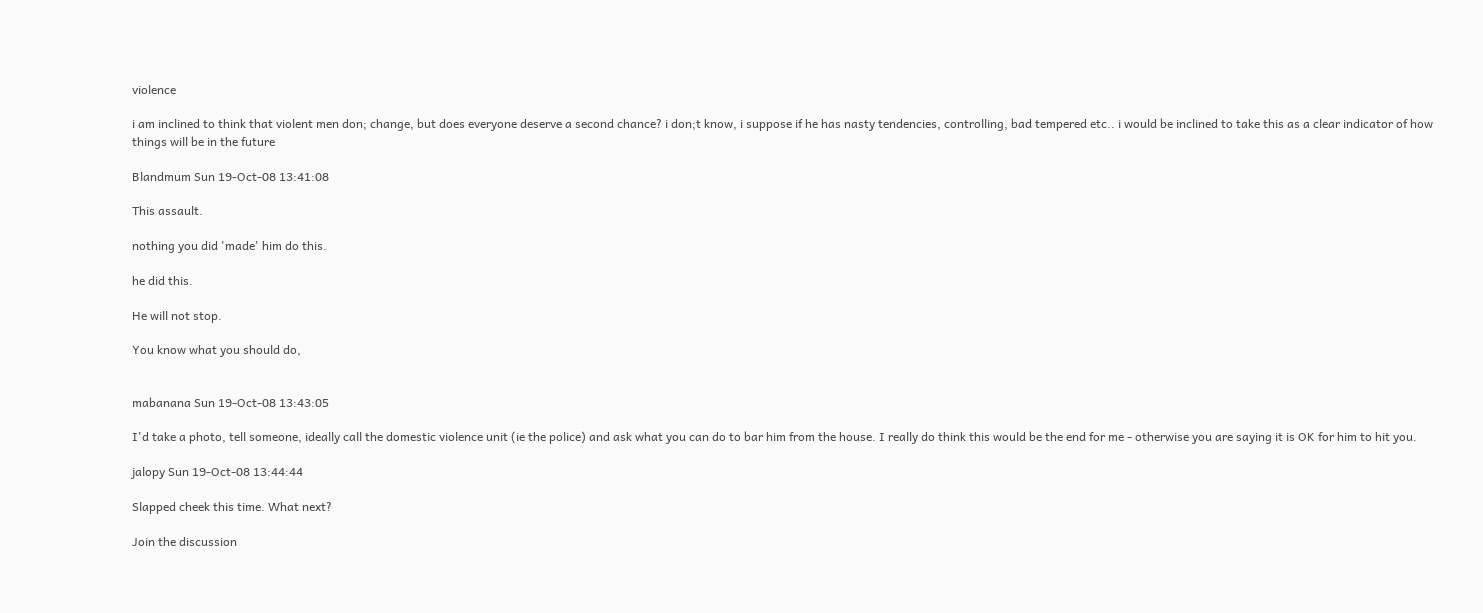violence

i am inclined to think that violent men don; change, but does everyone deserve a second chance? i don;t know, i suppose if he has nasty tendencies, controlling, bad tempered etc.. i would be inclined to take this as a clear indicator of how things will be in the future

Blandmum Sun 19-Oct-08 13:41:08

This assault.

nothing you did 'made' him do this.

he did this.

He will not stop.

You know what you should do,


mabanana Sun 19-Oct-08 13:43:05

I'd take a photo, tell someone, ideally call the domestic violence unit (ie the police) and ask what you can do to bar him from the house. I really do think this would be the end for me - otherwise you are saying it is OK for him to hit you.

jalopy Sun 19-Oct-08 13:44:44

Slapped cheek this time. What next?

Join the discussion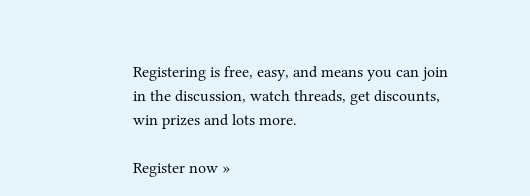Registering is free, easy, and means you can join in the discussion, watch threads, get discounts, win prizes and lots more.

Register now »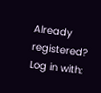Already registered? Log in with: